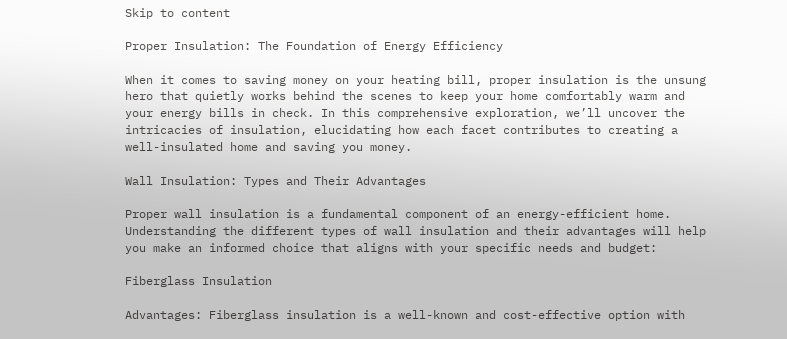Skip to content

Proper Insulation: The Foundation of Energy Efficiency

When it comes to saving money on your heating bill, proper insulation is the unsung hero that quietly works behind the scenes to keep your home comfortably warm and your energy bills in check. In this comprehensive exploration, we’ll uncover the intricacies of insulation, elucidating how each facet contributes to creating a well-insulated home and saving you money.

Wall Insulation: Types and Their Advantages

Proper wall insulation is a fundamental component of an energy-efficient home. Understanding the different types of wall insulation and their advantages will help you make an informed choice that aligns with your specific needs and budget:

Fiberglass Insulation

Advantages: Fiberglass insulation is a well-known and cost-effective option with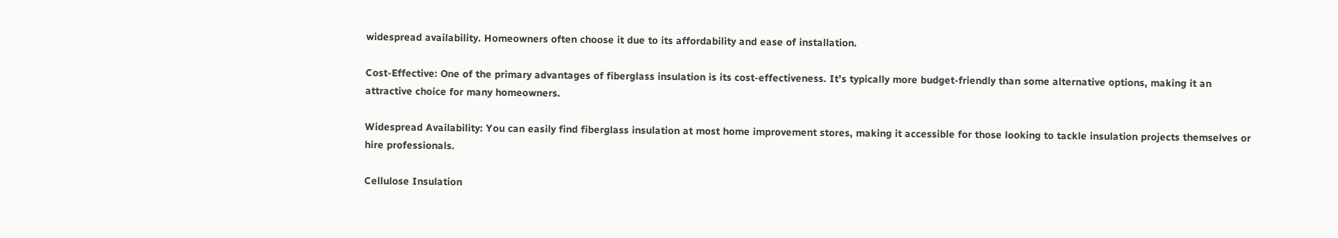widespread availability. Homeowners often choose it due to its affordability and ease of installation.

Cost-Effective: One of the primary advantages of fiberglass insulation is its cost-effectiveness. It’s typically more budget-friendly than some alternative options, making it an attractive choice for many homeowners.

Widespread Availability: You can easily find fiberglass insulation at most home improvement stores, making it accessible for those looking to tackle insulation projects themselves or hire professionals.

Cellulose Insulation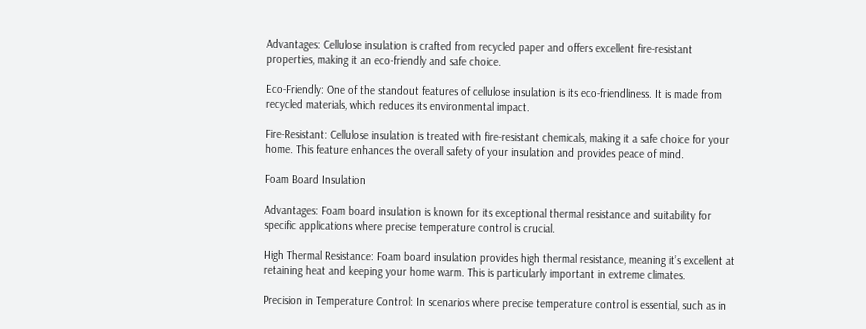Advantages: Cellulose insulation is crafted from recycled paper and offers excellent fire-resistant properties, making it an eco-friendly and safe choice.

Eco-Friendly: One of the standout features of cellulose insulation is its eco-friendliness. It is made from recycled materials, which reduces its environmental impact.

Fire-Resistant: Cellulose insulation is treated with fire-resistant chemicals, making it a safe choice for your home. This feature enhances the overall safety of your insulation and provides peace of mind.

Foam Board Insulation

Advantages: Foam board insulation is known for its exceptional thermal resistance and suitability for specific applications where precise temperature control is crucial.

High Thermal Resistance: Foam board insulation provides high thermal resistance, meaning it’s excellent at retaining heat and keeping your home warm. This is particularly important in extreme climates.

Precision in Temperature Control: In scenarios where precise temperature control is essential, such as in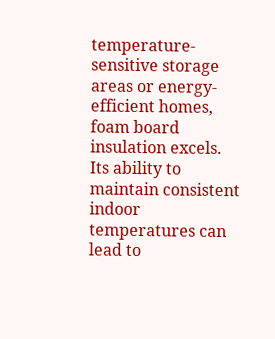temperature-sensitive storage areas or energy-efficient homes, foam board insulation excels. Its ability to maintain consistent indoor temperatures can lead to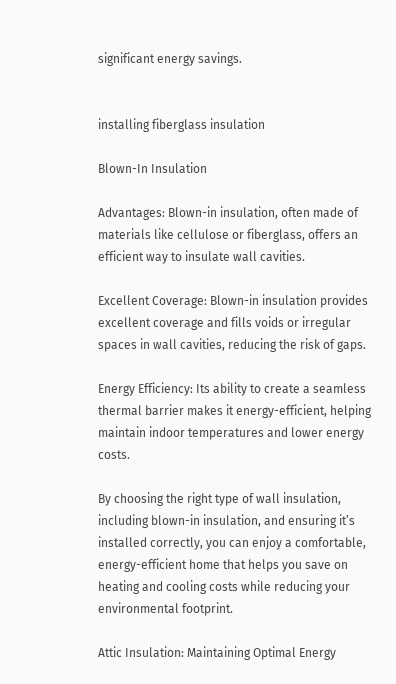significant energy savings.


installing fiberglass insulation

Blown-In Insulation

Advantages: Blown-in insulation, often made of materials like cellulose or fiberglass, offers an efficient way to insulate wall cavities.

Excellent Coverage: Blown-in insulation provides excellent coverage and fills voids or irregular spaces in wall cavities, reducing the risk of gaps.

Energy Efficiency: Its ability to create a seamless thermal barrier makes it energy-efficient, helping maintain indoor temperatures and lower energy costs.

By choosing the right type of wall insulation, including blown-in insulation, and ensuring it’s installed correctly, you can enjoy a comfortable, energy-efficient home that helps you save on heating and cooling costs while reducing your environmental footprint.

Attic Insulation: Maintaining Optimal Energy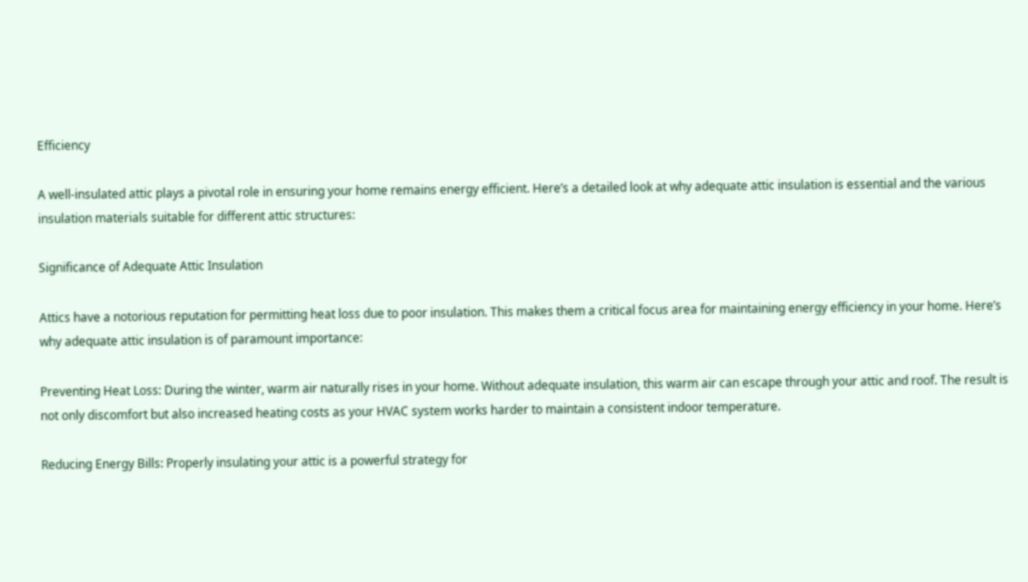Efficiency

A well-insulated attic plays a pivotal role in ensuring your home remains energy efficient. Here’s a detailed look at why adequate attic insulation is essential and the various insulation materials suitable for different attic structures:

Significance of Adequate Attic Insulation

Attics have a notorious reputation for permitting heat loss due to poor insulation. This makes them a critical focus area for maintaining energy efficiency in your home. Here’s why adequate attic insulation is of paramount importance:

Preventing Heat Loss: During the winter, warm air naturally rises in your home. Without adequate insulation, this warm air can escape through your attic and roof. The result is not only discomfort but also increased heating costs as your HVAC system works harder to maintain a consistent indoor temperature.

Reducing Energy Bills: Properly insulating your attic is a powerful strategy for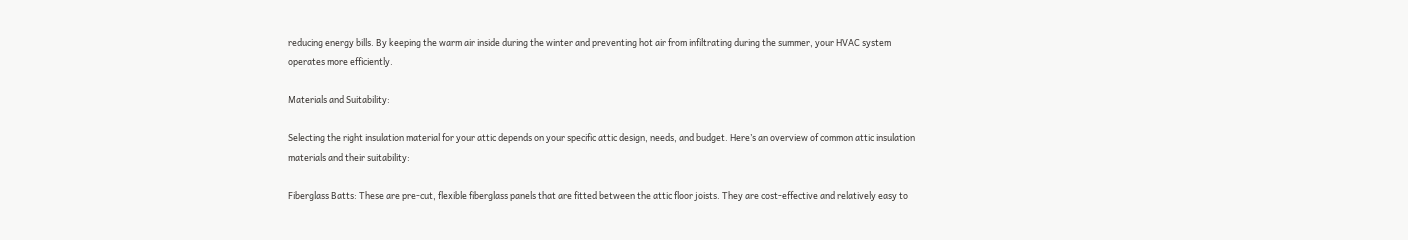reducing energy bills. By keeping the warm air inside during the winter and preventing hot air from infiltrating during the summer, your HVAC system operates more efficiently.

Materials and Suitability:

Selecting the right insulation material for your attic depends on your specific attic design, needs, and budget. Here’s an overview of common attic insulation materials and their suitability:

Fiberglass Batts: These are pre-cut, flexible fiberglass panels that are fitted between the attic floor joists. They are cost-effective and relatively easy to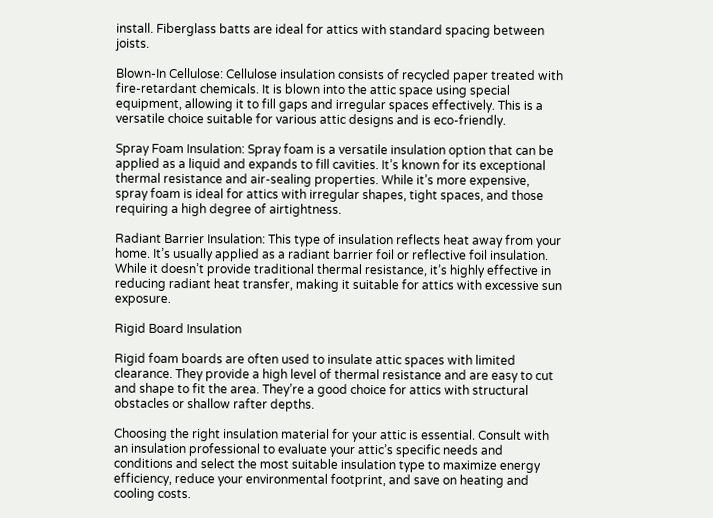install. Fiberglass batts are ideal for attics with standard spacing between joists.

Blown-In Cellulose: Cellulose insulation consists of recycled paper treated with fire-retardant chemicals. It is blown into the attic space using special equipment, allowing it to fill gaps and irregular spaces effectively. This is a versatile choice suitable for various attic designs and is eco-friendly.

Spray Foam Insulation: Spray foam is a versatile insulation option that can be applied as a liquid and expands to fill cavities. It’s known for its exceptional thermal resistance and air-sealing properties. While it’s more expensive, spray foam is ideal for attics with irregular shapes, tight spaces, and those requiring a high degree of airtightness.

Radiant Barrier Insulation: This type of insulation reflects heat away from your home. It’s usually applied as a radiant barrier foil or reflective foil insulation. While it doesn’t provide traditional thermal resistance, it’s highly effective in reducing radiant heat transfer, making it suitable for attics with excessive sun exposure.

Rigid Board Insulation

Rigid foam boards are often used to insulate attic spaces with limited clearance. They provide a high level of thermal resistance and are easy to cut and shape to fit the area. They’re a good choice for attics with structural obstacles or shallow rafter depths.

Choosing the right insulation material for your attic is essential. Consult with an insulation professional to evaluate your attic’s specific needs and conditions and select the most suitable insulation type to maximize energy efficiency, reduce your environmental footprint, and save on heating and cooling costs.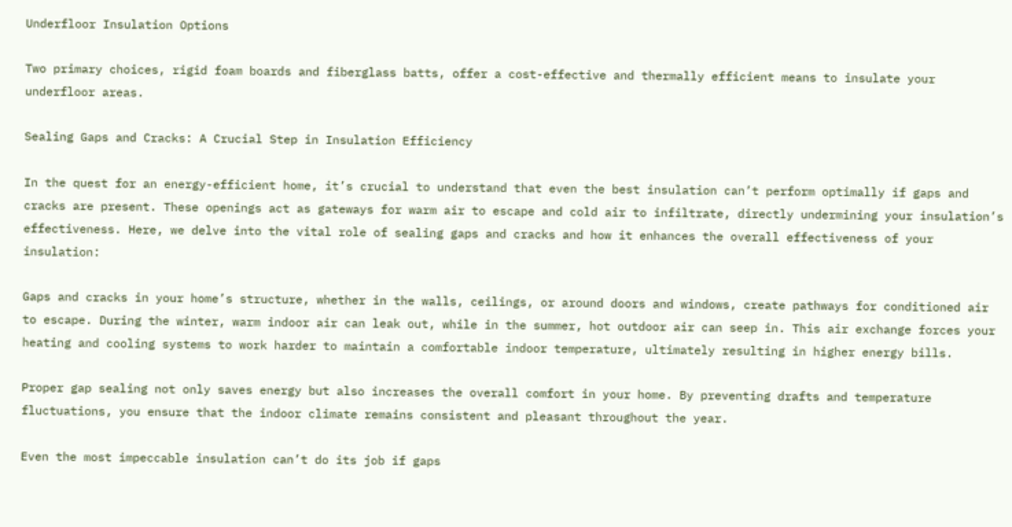Underfloor Insulation Options

Two primary choices, rigid foam boards and fiberglass batts, offer a cost-effective and thermally efficient means to insulate your underfloor areas.

Sealing Gaps and Cracks: A Crucial Step in Insulation Efficiency

In the quest for an energy-efficient home, it’s crucial to understand that even the best insulation can’t perform optimally if gaps and cracks are present. These openings act as gateways for warm air to escape and cold air to infiltrate, directly undermining your insulation’s effectiveness. Here, we delve into the vital role of sealing gaps and cracks and how it enhances the overall effectiveness of your insulation:

Gaps and cracks in your home’s structure, whether in the walls, ceilings, or around doors and windows, create pathways for conditioned air to escape. During the winter, warm indoor air can leak out, while in the summer, hot outdoor air can seep in. This air exchange forces your heating and cooling systems to work harder to maintain a comfortable indoor temperature, ultimately resulting in higher energy bills.

Proper gap sealing not only saves energy but also increases the overall comfort in your home. By preventing drafts and temperature fluctuations, you ensure that the indoor climate remains consistent and pleasant throughout the year.

Even the most impeccable insulation can’t do its job if gaps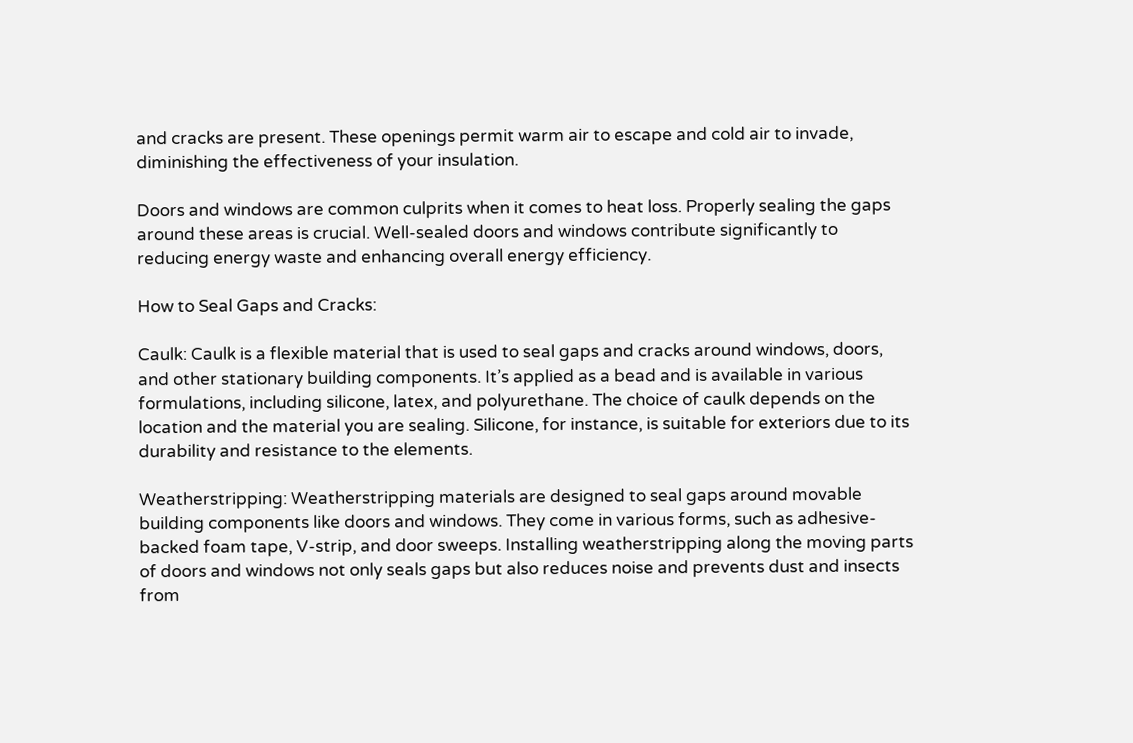and cracks are present. These openings permit warm air to escape and cold air to invade, diminishing the effectiveness of your insulation.

Doors and windows are common culprits when it comes to heat loss. Properly sealing the gaps around these areas is crucial. Well-sealed doors and windows contribute significantly to reducing energy waste and enhancing overall energy efficiency.

How to Seal Gaps and Cracks:

Caulk: Caulk is a flexible material that is used to seal gaps and cracks around windows, doors, and other stationary building components. It’s applied as a bead and is available in various formulations, including silicone, latex, and polyurethane. The choice of caulk depends on the location and the material you are sealing. Silicone, for instance, is suitable for exteriors due to its durability and resistance to the elements.

Weatherstripping: Weatherstripping materials are designed to seal gaps around movable building components like doors and windows. They come in various forms, such as adhesive-backed foam tape, V-strip, and door sweeps. Installing weatherstripping along the moving parts of doors and windows not only seals gaps but also reduces noise and prevents dust and insects from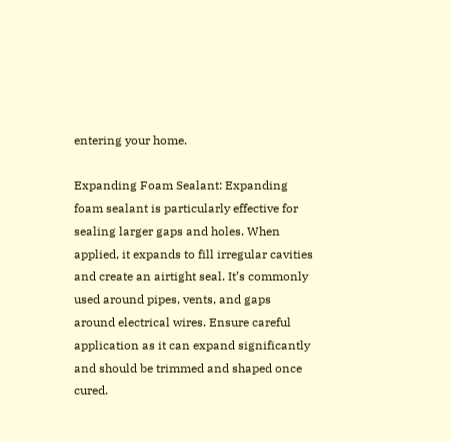entering your home.

Expanding Foam Sealant: Expanding foam sealant is particularly effective for sealing larger gaps and holes. When applied, it expands to fill irregular cavities and create an airtight seal. It’s commonly used around pipes, vents, and gaps around electrical wires. Ensure careful application as it can expand significantly and should be trimmed and shaped once cured.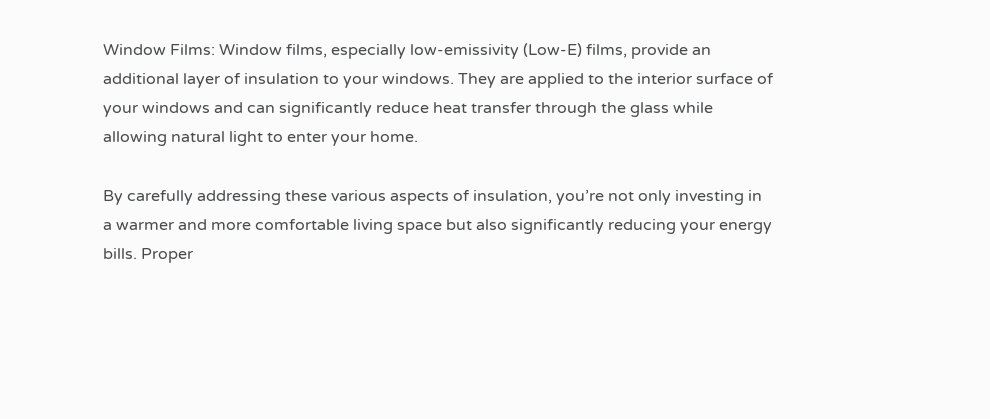Window Films: Window films, especially low-emissivity (Low-E) films, provide an additional layer of insulation to your windows. They are applied to the interior surface of your windows and can significantly reduce heat transfer through the glass while allowing natural light to enter your home.

By carefully addressing these various aspects of insulation, you’re not only investing in a warmer and more comfortable living space but also significantly reducing your energy bills. Proper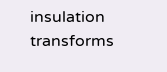insulation transforms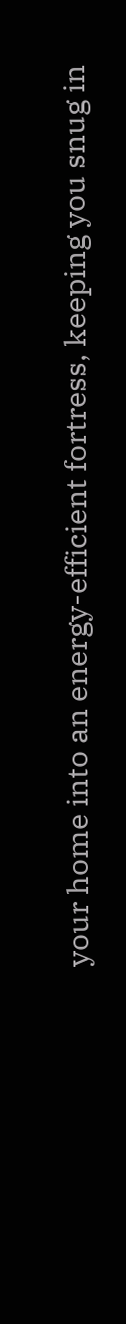your home into an energy-efficient fortress, keeping you snug in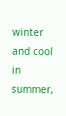winter and cool in summer,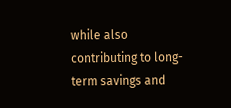while also contributing to long-term savings and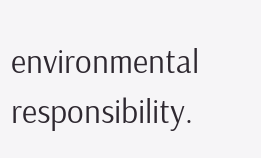environmental responsibility.